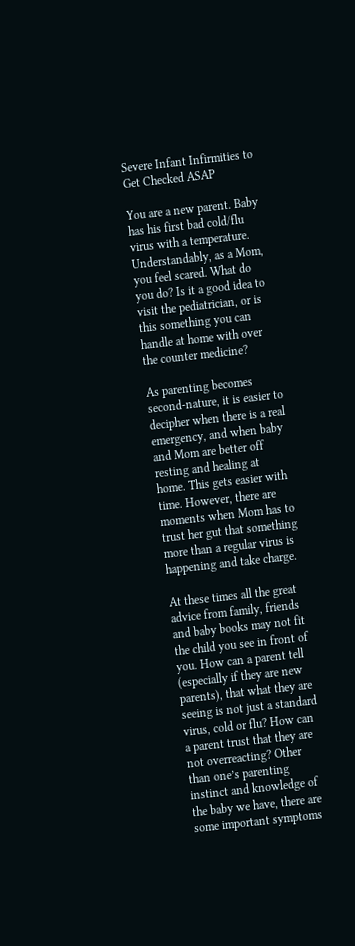Severe Infant Infirmities to Get Checked ASAP

You are a new parent. Baby has his first bad cold/flu virus with a temperature. Understandably, as a Mom, you feel scared. What do you do? Is it a good idea to visit the pediatrician, or is this something you can handle at home with over the counter medicine?

As parenting becomes second-nature, it is easier to decipher when there is a real emergency, and when baby and Mom are better off resting and healing at home. This gets easier with time. However, there are moments when Mom has to trust her gut that something more than a regular virus is happening and take charge.

At these times all the great advice from family, friends and baby books may not fit the child you see in front of you. How can a parent tell (especially if they are new parents), that what they are seeing is not just a standard virus, cold or flu? How can a parent trust that they are not overreacting? Other than one’s parenting instinct and knowledge of the baby we have, there are some important symptoms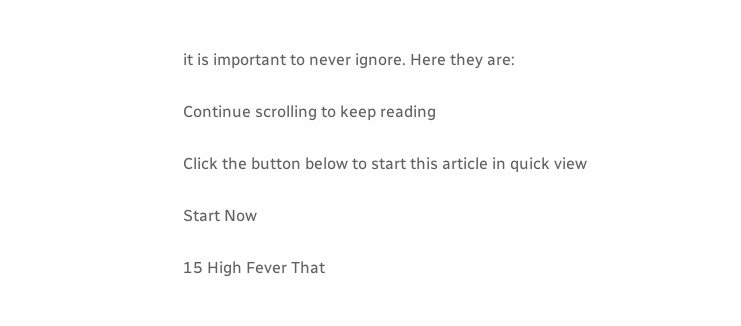it is important to never ignore. Here they are:

Continue scrolling to keep reading

Click the button below to start this article in quick view

Start Now

15 High Fever That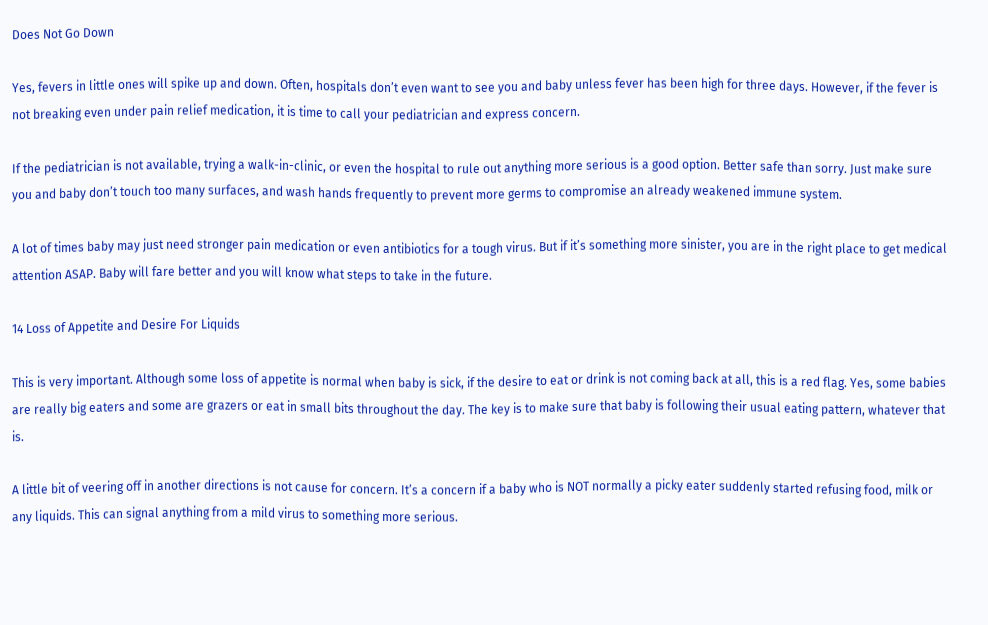Does Not Go Down

Yes, fevers in little ones will spike up and down. Often, hospitals don’t even want to see you and baby unless fever has been high for three days. However, if the fever is not breaking even under pain relief medication, it is time to call your pediatrician and express concern.

If the pediatrician is not available, trying a walk-in-clinic, or even the hospital to rule out anything more serious is a good option. Better safe than sorry. Just make sure you and baby don’t touch too many surfaces, and wash hands frequently to prevent more germs to compromise an already weakened immune system.

A lot of times baby may just need stronger pain medication or even antibiotics for a tough virus. But if it’s something more sinister, you are in the right place to get medical attention ASAP. Baby will fare better and you will know what steps to take in the future.

14 Loss of Appetite and Desire For Liquids

This is very important. Although some loss of appetite is normal when baby is sick, if the desire to eat or drink is not coming back at all, this is a red flag. Yes, some babies are really big eaters and some are grazers or eat in small bits throughout the day. The key is to make sure that baby is following their usual eating pattern, whatever that is.

A little bit of veering off in another directions is not cause for concern. It’s a concern if a baby who is NOT normally a picky eater suddenly started refusing food, milk or any liquids. This can signal anything from a mild virus to something more serious.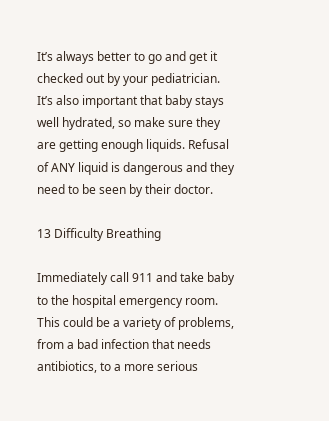It’s always better to go and get it checked out by your pediatrician. It’s also important that baby stays well hydrated, so make sure they are getting enough liquids. Refusal of ANY liquid is dangerous and they need to be seen by their doctor.

13 Difficulty Breathing

Immediately call 911 and take baby to the hospital emergency room. This could be a variety of problems, from a bad infection that needs antibiotics, to a more serious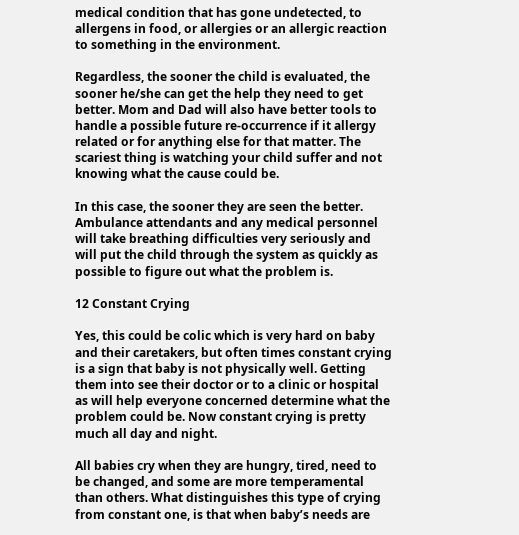medical condition that has gone undetected, to allergens in food, or allergies or an allergic reaction to something in the environment.

Regardless, the sooner the child is evaluated, the sooner he/she can get the help they need to get better. Mom and Dad will also have better tools to handle a possible future re-occurrence if it allergy related or for anything else for that matter. The scariest thing is watching your child suffer and not knowing what the cause could be.

In this case, the sooner they are seen the better. Ambulance attendants and any medical personnel will take breathing difficulties very seriously and will put the child through the system as quickly as possible to figure out what the problem is.

12 Constant Crying

Yes, this could be colic which is very hard on baby and their caretakers, but often times constant crying is a sign that baby is not physically well. Getting them into see their doctor or to a clinic or hospital as will help everyone concerned determine what the problem could be. Now constant crying is pretty much all day and night.

All babies cry when they are hungry, tired, need to be changed, and some are more temperamental than others. What distinguishes this type of crying from constant one, is that when baby’s needs are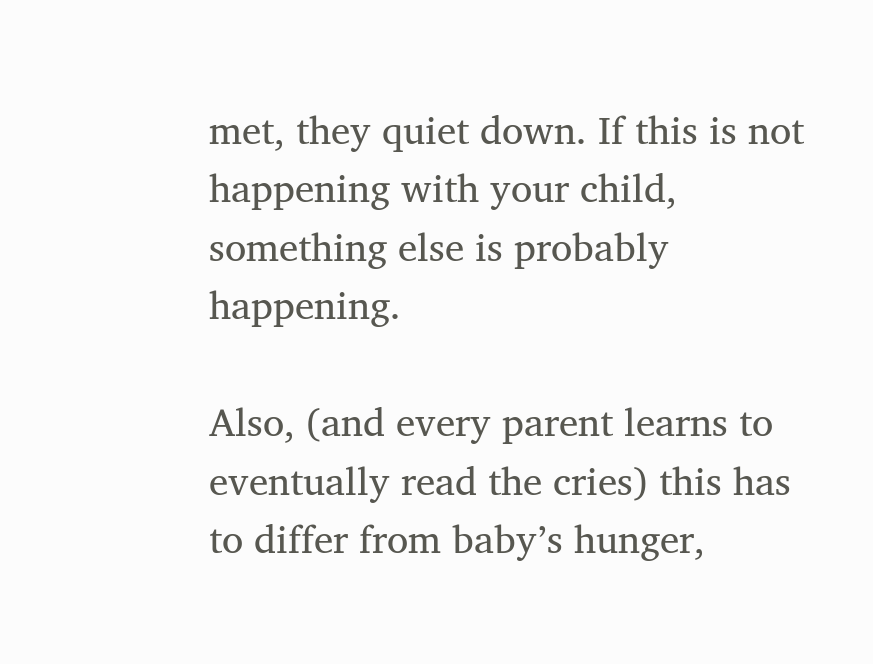met, they quiet down. If this is not happening with your child, something else is probably happening.

Also, (and every parent learns to eventually read the cries) this has to differ from baby’s hunger,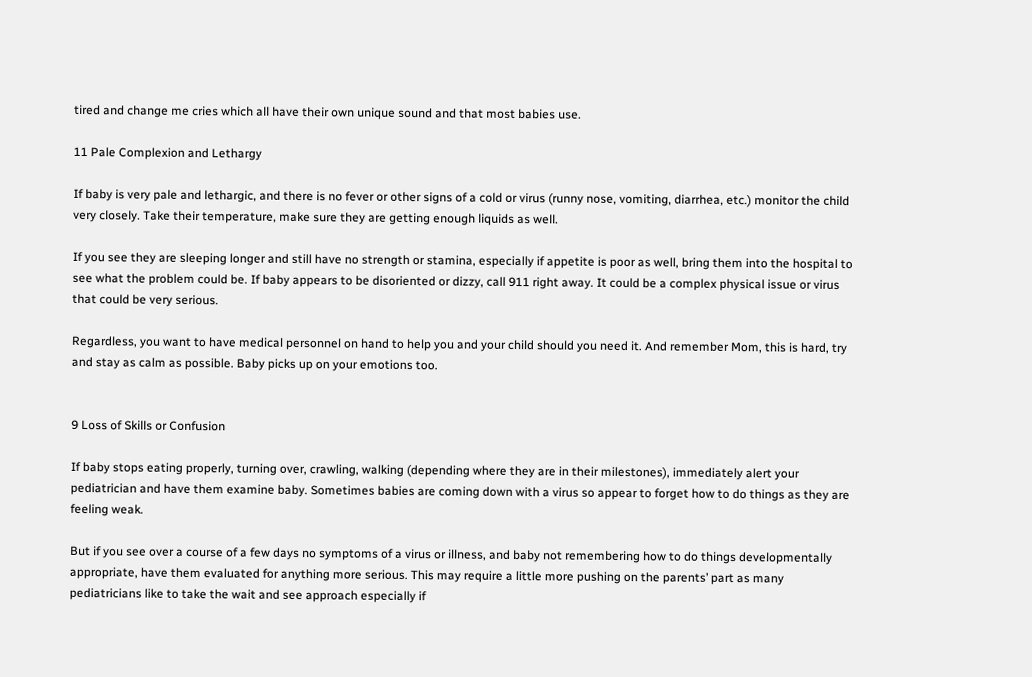tired and change me cries which all have their own unique sound and that most babies use.

11 Pale Complexion and Lethargy

If baby is very pale and lethargic, and there is no fever or other signs of a cold or virus (runny nose, vomiting, diarrhea, etc.) monitor the child very closely. Take their temperature, make sure they are getting enough liquids as well.

If you see they are sleeping longer and still have no strength or stamina, especially if appetite is poor as well, bring them into the hospital to see what the problem could be. If baby appears to be disoriented or dizzy, call 911 right away. It could be a complex physical issue or virus that could be very serious.

Regardless, you want to have medical personnel on hand to help you and your child should you need it. And remember Mom, this is hard, try and stay as calm as possible. Baby picks up on your emotions too.


9 Loss of Skills or Confusion

If baby stops eating properly, turning over, crawling, walking (depending where they are in their milestones), immediately alert your pediatrician and have them examine baby. Sometimes babies are coming down with a virus so appear to forget how to do things as they are feeling weak.

But if you see over a course of a few days no symptoms of a virus or illness, and baby not remembering how to do things developmentally appropriate, have them evaluated for anything more serious. This may require a little more pushing on the parents’ part as many pediatricians like to take the wait and see approach especially if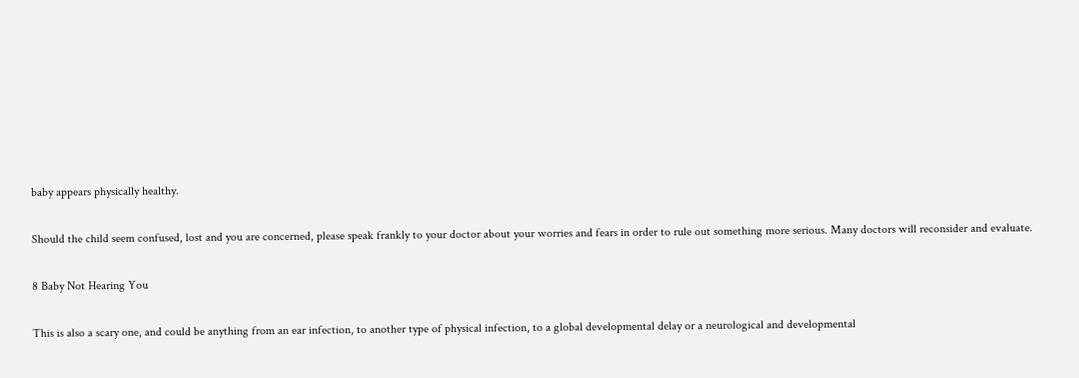baby appears physically healthy.

Should the child seem confused, lost and you are concerned, please speak frankly to your doctor about your worries and fears in order to rule out something more serious. Many doctors will reconsider and evaluate.

8 Baby Not Hearing You

This is also a scary one, and could be anything from an ear infection, to another type of physical infection, to a global developmental delay or a neurological and developmental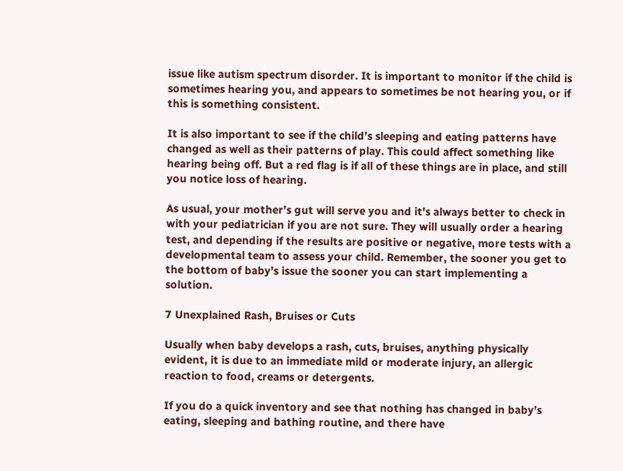issue like autism spectrum disorder. It is important to monitor if the child is sometimes hearing you, and appears to sometimes be not hearing you, or if this is something consistent.

It is also important to see if the child’s sleeping and eating patterns have changed as well as their patterns of play. This could affect something like hearing being off. But a red flag is if all of these things are in place, and still you notice loss of hearing.

As usual, your mother’s gut will serve you and it’s always better to check in with your pediatrician if you are not sure. They will usually order a hearing test, and depending if the results are positive or negative, more tests with a developmental team to assess your child. Remember, the sooner you get to the bottom of baby’s issue the sooner you can start implementing a solution.

7 Unexplained Rash, Bruises or Cuts

Usually when baby develops a rash, cuts, bruises, anything physically evident, it is due to an immediate mild or moderate injury, an allergic reaction to food, creams or detergents.

If you do a quick inventory and see that nothing has changed in baby’s eating, sleeping and bathing routine, and there have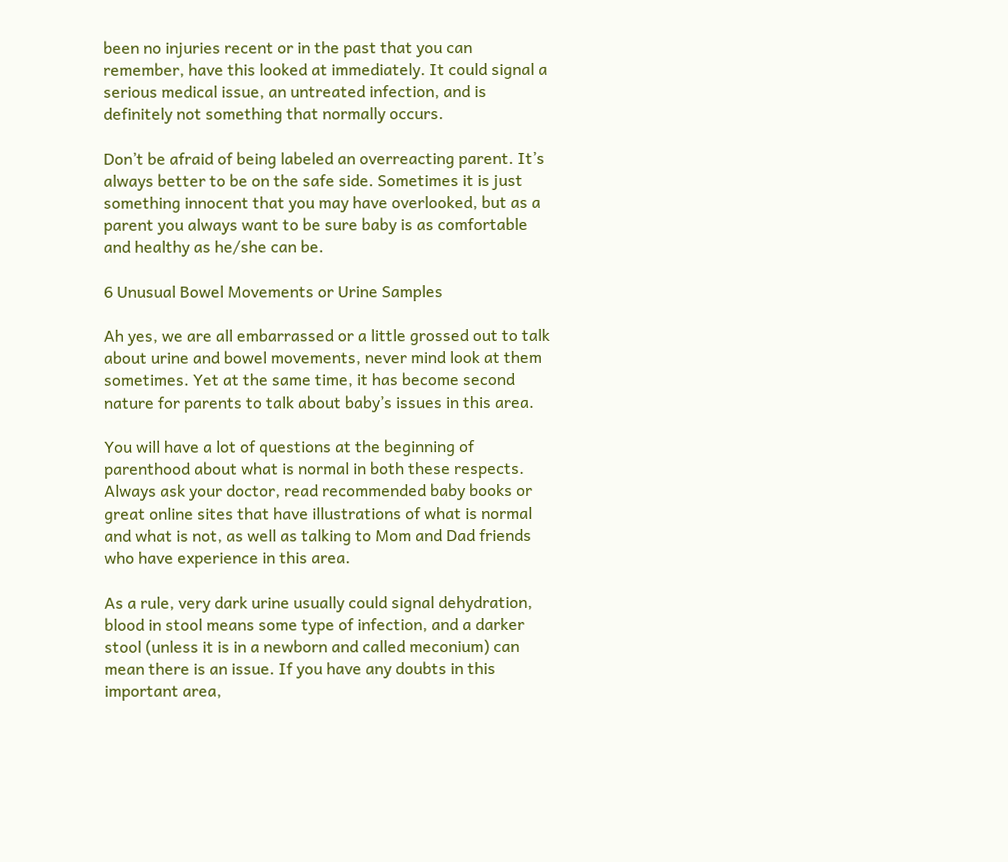been no injuries recent or in the past that you can remember, have this looked at immediately. It could signal a serious medical issue, an untreated infection, and is definitely not something that normally occurs.

Don’t be afraid of being labeled an overreacting parent. It’s always better to be on the safe side. Sometimes it is just something innocent that you may have overlooked, but as a parent you always want to be sure baby is as comfortable and healthy as he/she can be.

6 Unusual Bowel Movements or Urine Samples

Ah yes, we are all embarrassed or a little grossed out to talk about urine and bowel movements, never mind look at them sometimes. Yet at the same time, it has become second nature for parents to talk about baby’s issues in this area.

You will have a lot of questions at the beginning of parenthood about what is normal in both these respects. Always ask your doctor, read recommended baby books or great online sites that have illustrations of what is normal and what is not, as well as talking to Mom and Dad friends who have experience in this area.

As a rule, very dark urine usually could signal dehydration, blood in stool means some type of infection, and a darker stool (unless it is in a newborn and called meconium) can mean there is an issue. If you have any doubts in this important area,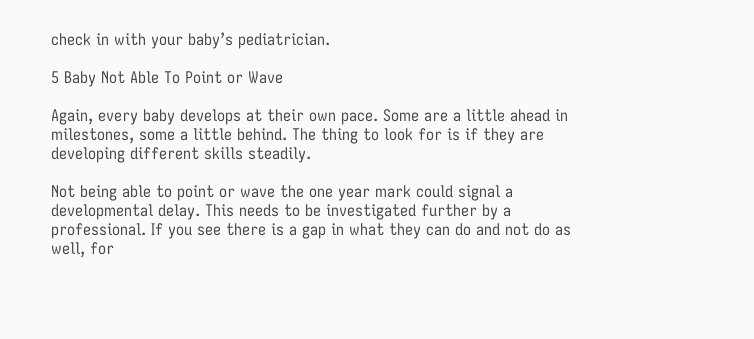check in with your baby’s pediatrician.

5 Baby Not Able To Point or Wave

Again, every baby develops at their own pace. Some are a little ahead in milestones, some a little behind. The thing to look for is if they are developing different skills steadily.

Not being able to point or wave the one year mark could signal a developmental delay. This needs to be investigated further by a professional. If you see there is a gap in what they can do and not do as well, for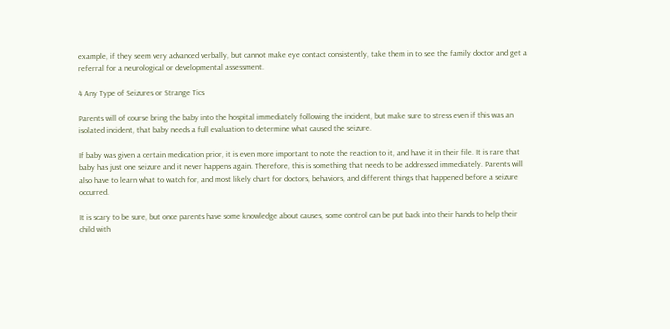example, if they seem very advanced verbally, but cannot make eye contact consistently, take them in to see the family doctor and get a referral for a neurological or developmental assessment.

4 Any Type of Seizures or Strange Tics

Parents will of course bring the baby into the hospital immediately following the incident, but make sure to stress even if this was an isolated incident, that baby needs a full evaluation to determine what caused the seizure.

If baby was given a certain medication prior, it is even more important to note the reaction to it, and have it in their file. It is rare that baby has just one seizure and it never happens again. Therefore, this is something that needs to be addressed immediately. Parents will also have to learn what to watch for, and most likely chart for doctors, behaviors, and different things that happened before a seizure occurred.

It is scary to be sure, but once parents have some knowledge about causes, some control can be put back into their hands to help their child with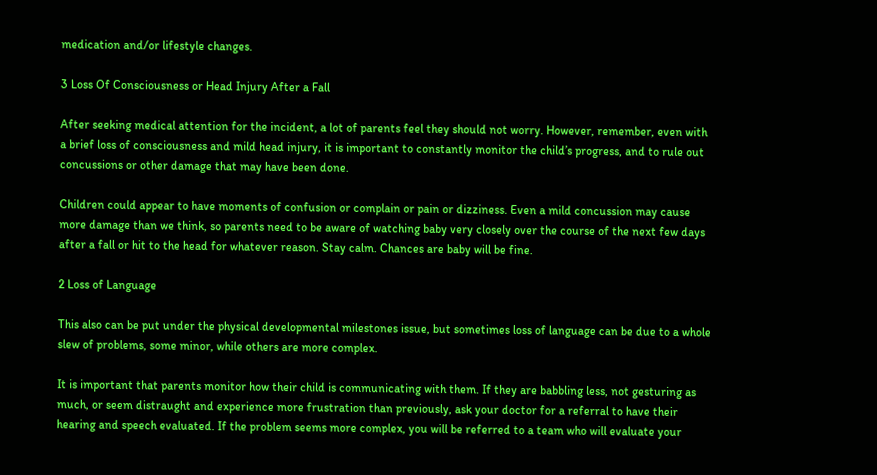medication and/or lifestyle changes.

3 Loss Of Consciousness or Head Injury After a Fall

After seeking medical attention for the incident, a lot of parents feel they should not worry. However, remember, even with a brief loss of consciousness and mild head injury, it is important to constantly monitor the child’s progress, and to rule out concussions or other damage that may have been done.

Children could appear to have moments of confusion or complain or pain or dizziness. Even a mild concussion may cause more damage than we think, so parents need to be aware of watching baby very closely over the course of the next few days after a fall or hit to the head for whatever reason. Stay calm. Chances are baby will be fine.

2 Loss of Language

This also can be put under the physical developmental milestones issue, but sometimes loss of language can be due to a whole slew of problems, some minor, while others are more complex.

It is important that parents monitor how their child is communicating with them. If they are babbling less, not gesturing as much, or seem distraught and experience more frustration than previously, ask your doctor for a referral to have their hearing and speech evaluated. If the problem seems more complex, you will be referred to a team who will evaluate your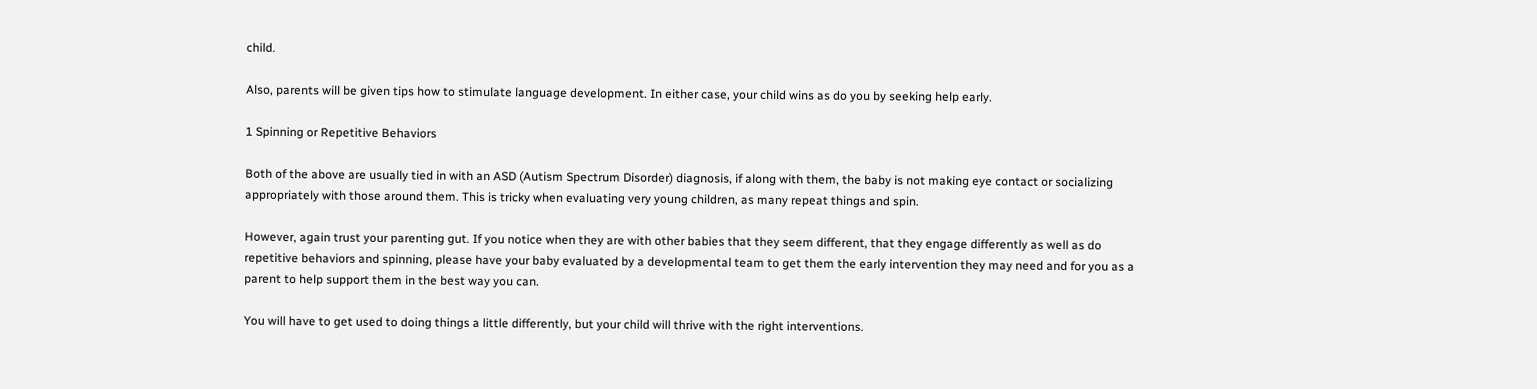child.

Also, parents will be given tips how to stimulate language development. In either case, your child wins as do you by seeking help early.

1 Spinning or Repetitive Behaviors

Both of the above are usually tied in with an ASD (Autism Spectrum Disorder) diagnosis, if along with them, the baby is not making eye contact or socializing appropriately with those around them. This is tricky when evaluating very young children, as many repeat things and spin.

However, again trust your parenting gut. If you notice when they are with other babies that they seem different, that they engage differently as well as do repetitive behaviors and spinning, please have your baby evaluated by a developmental team to get them the early intervention they may need and for you as a parent to help support them in the best way you can.

You will have to get used to doing things a little differently, but your child will thrive with the right interventions.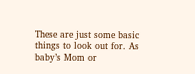These are just some basic things to look out for. As baby’s Mom or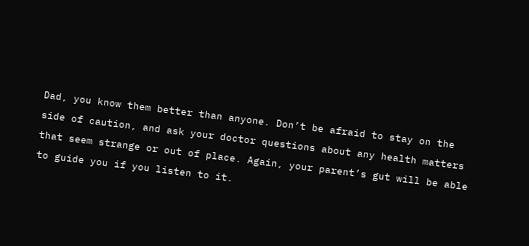Dad, you know them better than anyone. Don’t be afraid to stay on the side of caution, and ask your doctor questions about any health matters that seem strange or out of place. Again, your parent’s gut will be able to guide you if you listen to it.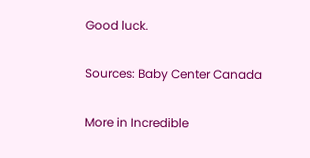Good luck.

Sources: Baby Center Canada

More in Incredible